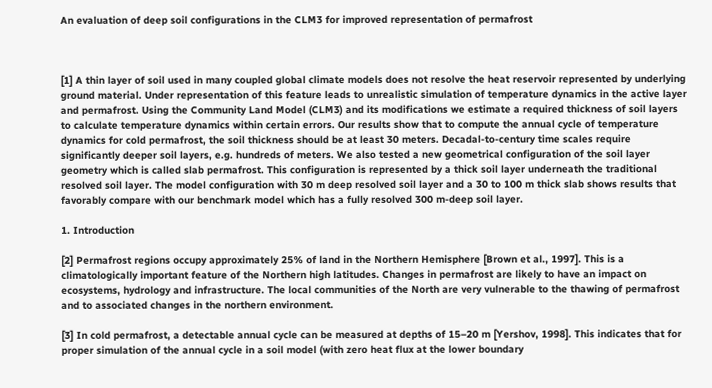An evaluation of deep soil configurations in the CLM3 for improved representation of permafrost



[1] A thin layer of soil used in many coupled global climate models does not resolve the heat reservoir represented by underlying ground material. Under representation of this feature leads to unrealistic simulation of temperature dynamics in the active layer and permafrost. Using the Community Land Model (CLM3) and its modifications we estimate a required thickness of soil layers to calculate temperature dynamics within certain errors. Our results show that to compute the annual cycle of temperature dynamics for cold permafrost, the soil thickness should be at least 30 meters. Decadal-to-century time scales require significantly deeper soil layers, e.g. hundreds of meters. We also tested a new geometrical configuration of the soil layer geometry which is called slab permafrost. This configuration is represented by a thick soil layer underneath the traditional resolved soil layer. The model configuration with 30 m deep resolved soil layer and a 30 to 100 m thick slab shows results that favorably compare with our benchmark model which has a fully resolved 300 m-deep soil layer.

1. Introduction

[2] Permafrost regions occupy approximately 25% of land in the Northern Hemisphere [Brown et al., 1997]. This is a climatologically important feature of the Northern high latitudes. Changes in permafrost are likely to have an impact on ecosystems, hydrology and infrastructure. The local communities of the North are very vulnerable to the thawing of permafrost and to associated changes in the northern environment.

[3] In cold permafrost, a detectable annual cycle can be measured at depths of 15–20 m [Yershov, 1998]. This indicates that for proper simulation of the annual cycle in a soil model (with zero heat flux at the lower boundary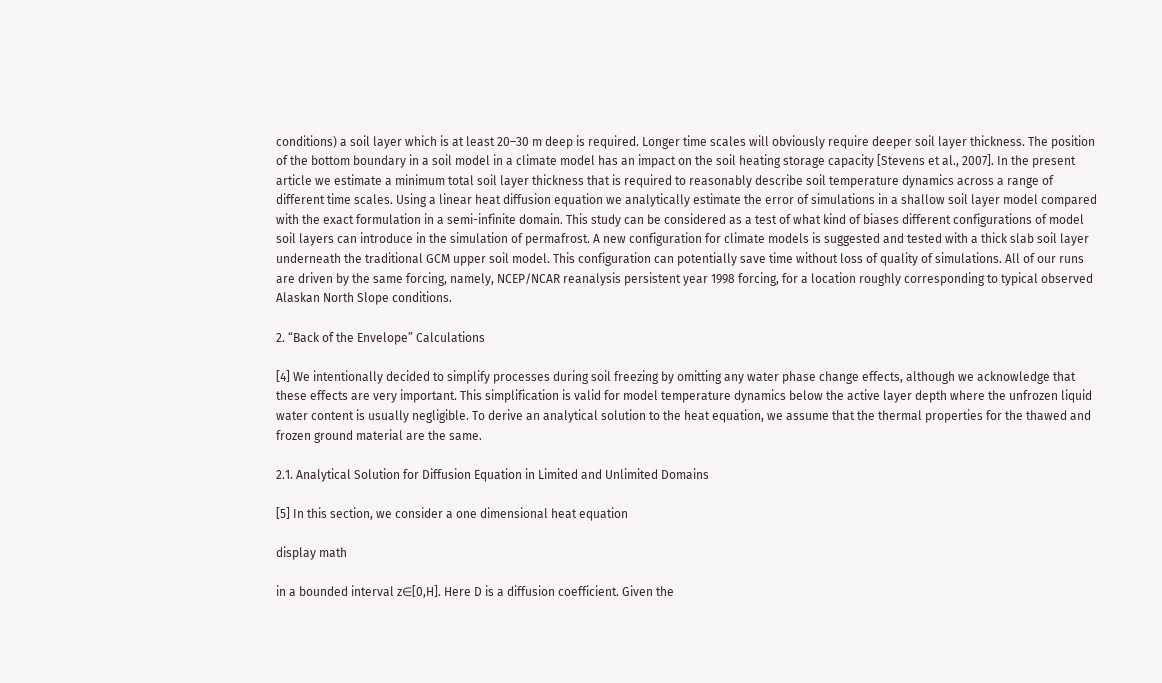conditions) a soil layer which is at least 20–30 m deep is required. Longer time scales will obviously require deeper soil layer thickness. The position of the bottom boundary in a soil model in a climate model has an impact on the soil heating storage capacity [Stevens et al., 2007]. In the present article we estimate a minimum total soil layer thickness that is required to reasonably describe soil temperature dynamics across a range of different time scales. Using a linear heat diffusion equation we analytically estimate the error of simulations in a shallow soil layer model compared with the exact formulation in a semi-infinite domain. This study can be considered as a test of what kind of biases different configurations of model soil layers can introduce in the simulation of permafrost. A new configuration for climate models is suggested and tested with a thick slab soil layer underneath the traditional GCM upper soil model. This configuration can potentially save time without loss of quality of simulations. All of our runs are driven by the same forcing, namely, NCEP/NCAR reanalysis persistent year 1998 forcing, for a location roughly corresponding to typical observed Alaskan North Slope conditions.

2. “Back of the Envelope” Calculations

[4] We intentionally decided to simplify processes during soil freezing by omitting any water phase change effects, although we acknowledge that these effects are very important. This simplification is valid for model temperature dynamics below the active layer depth where the unfrozen liquid water content is usually negligible. To derive an analytical solution to the heat equation, we assume that the thermal properties for the thawed and frozen ground material are the same.

2.1. Analytical Solution for Diffusion Equation in Limited and Unlimited Domains

[5] In this section, we consider a one dimensional heat equation

display math

in a bounded interval z∈[0,H]. Here D is a diffusion coefficient. Given the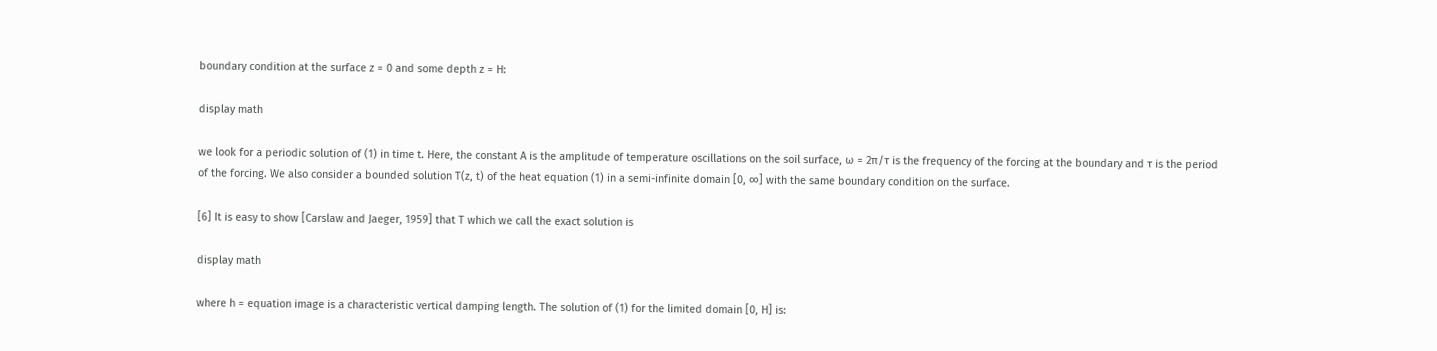boundary condition at the surface z = 0 and some depth z = H:

display math

we look for a periodic solution of (1) in time t. Here, the constant A is the amplitude of temperature oscillations on the soil surface, ω = 2π/τ is the frequency of the forcing at the boundary and τ is the period of the forcing. We also consider a bounded solution T(z, t) of the heat equation (1) in a semi-infinite domain [0, ∞] with the same boundary condition on the surface.

[6] It is easy to show [Carslaw and Jaeger, 1959] that T which we call the exact solution is

display math

where h = equation image is a characteristic vertical damping length. The solution of (1) for the limited domain [0, H] is: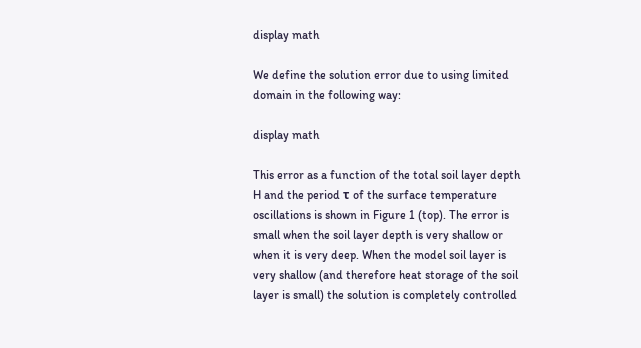display math

We define the solution error due to using limited domain in the following way:

display math

This error as a function of the total soil layer depth H and the period τ of the surface temperature oscillations is shown in Figure 1 (top). The error is small when the soil layer depth is very shallow or when it is very deep. When the model soil layer is very shallow (and therefore heat storage of the soil layer is small) the solution is completely controlled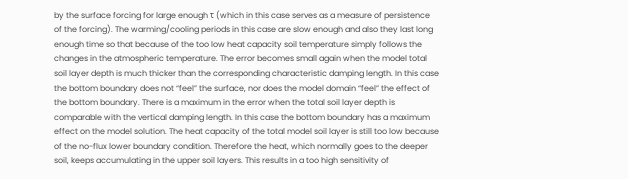by the surface forcing for large enough τ (which in this case serves as a measure of persistence of the forcing). The warming/cooling periods in this case are slow enough and also they last long enough time so that because of the too low heat capacity soil temperature simply follows the changes in the atmospheric temperature. The error becomes small again when the model total soil layer depth is much thicker than the corresponding characteristic damping length. In this case the bottom boundary does not “feel” the surface, nor does the model domain “feel” the effect of the bottom boundary. There is a maximum in the error when the total soil layer depth is comparable with the vertical damping length. In this case the bottom boundary has a maximum effect on the model solution. The heat capacity of the total model soil layer is still too low because of the no-flux lower boundary condition. Therefore the heat, which normally goes to the deeper soil, keeps accumulating in the upper soil layers. This results in a too high sensitivity of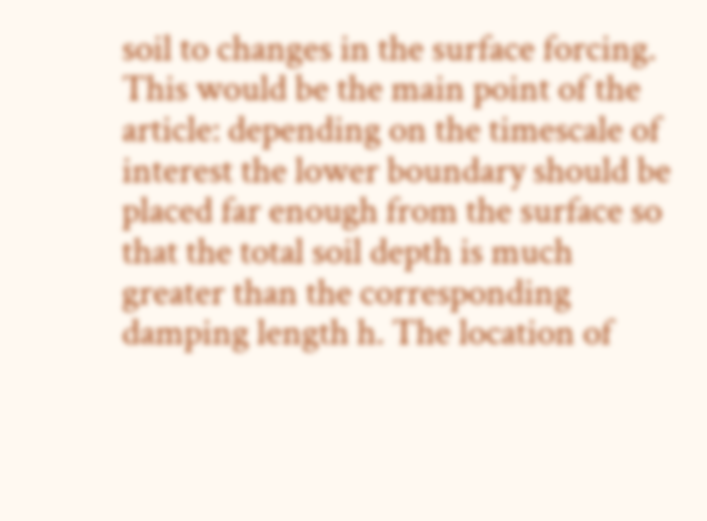soil to changes in the surface forcing. This would be the main point of the article: depending on the timescale of interest the lower boundary should be placed far enough from the surface so that the total soil depth is much greater than the corresponding damping length h. The location of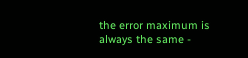the error maximum is always the same -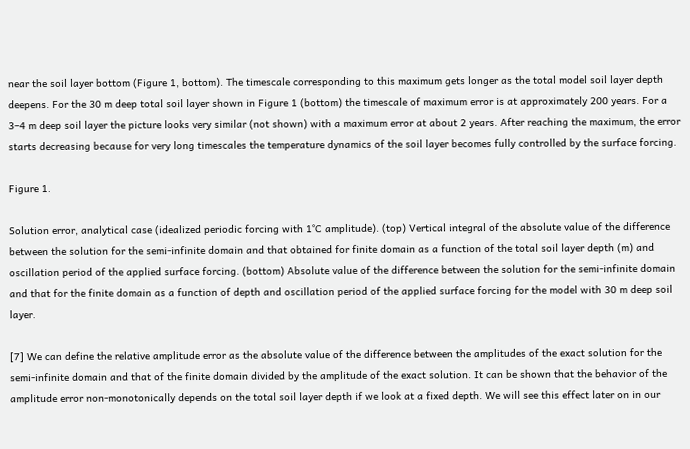near the soil layer bottom (Figure 1, bottom). The timescale corresponding to this maximum gets longer as the total model soil layer depth deepens. For the 30 m deep total soil layer shown in Figure 1 (bottom) the timescale of maximum error is at approximately 200 years. For a 3–4 m deep soil layer the picture looks very similar (not shown) with a maximum error at about 2 years. After reaching the maximum, the error starts decreasing because for very long timescales the temperature dynamics of the soil layer becomes fully controlled by the surface forcing.

Figure 1.

Solution error, analytical case (idealized periodic forcing with 1°C amplitude). (top) Vertical integral of the absolute value of the difference between the solution for the semi-infinite domain and that obtained for finite domain as a function of the total soil layer depth (m) and oscillation period of the applied surface forcing. (bottom) Absolute value of the difference between the solution for the semi-infinite domain and that for the finite domain as a function of depth and oscillation period of the applied surface forcing for the model with 30 m deep soil layer.

[7] We can define the relative amplitude error as the absolute value of the difference between the amplitudes of the exact solution for the semi-infinite domain and that of the finite domain divided by the amplitude of the exact solution. It can be shown that the behavior of the amplitude error non-monotonically depends on the total soil layer depth if we look at a fixed depth. We will see this effect later on in our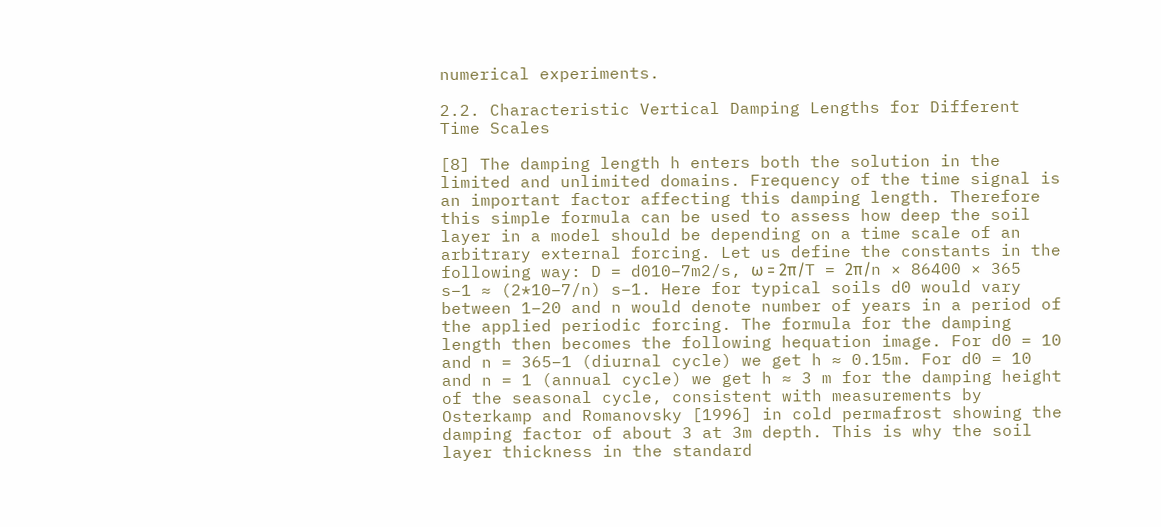numerical experiments.

2.2. Characteristic Vertical Damping Lengths for Different Time Scales

[8] The damping length h enters both the solution in the limited and unlimited domains. Frequency of the time signal is an important factor affecting this damping length. Therefore this simple formula can be used to assess how deep the soil layer in a model should be depending on a time scale of an arbitrary external forcing. Let us define the constants in the following way: D = d010−7m2/s, ω = 2π/T = 2π/n × 86400 × 365 s−1 ≈ (2*10−7/n) s−1. Here for typical soils d0 would vary between 1–20 and n would denote number of years in a period of the applied periodic forcing. The formula for the damping length then becomes the following hequation image. For d0 = 10 and n = 365−1 (diurnal cycle) we get h ≈ 0.15m. For d0 = 10 and n = 1 (annual cycle) we get h ≈ 3 m for the damping height of the seasonal cycle, consistent with measurements by Osterkamp and Romanovsky [1996] in cold permafrost showing the damping factor of about 3 at 3m depth. This is why the soil layer thickness in the standard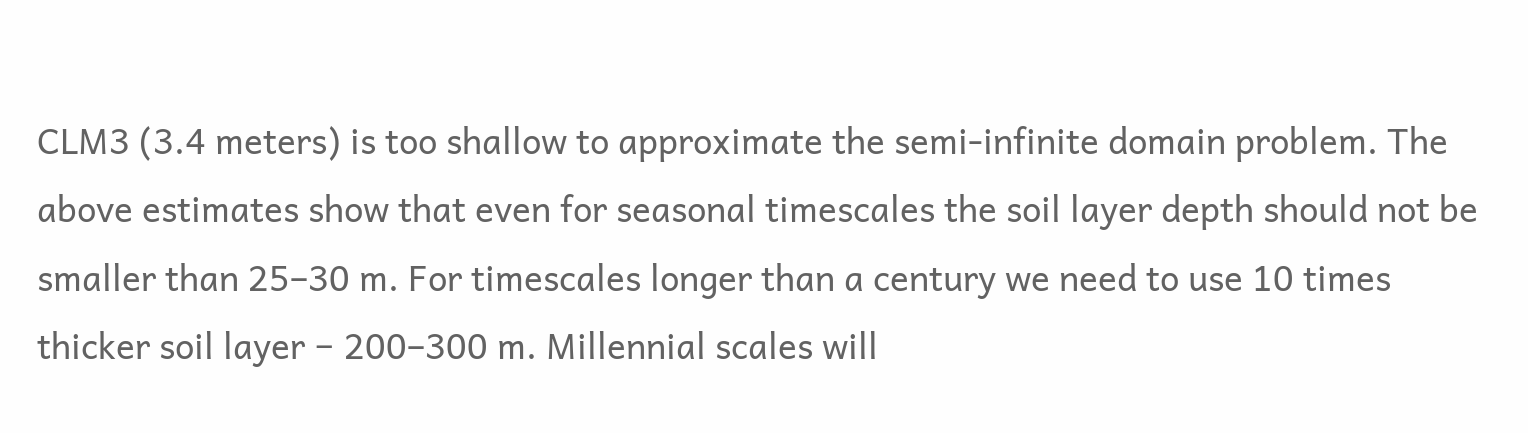CLM3 (3.4 meters) is too shallow to approximate the semi-infinite domain problem. The above estimates show that even for seasonal timescales the soil layer depth should not be smaller than 25–30 m. For timescales longer than a century we need to use 10 times thicker soil layer − 200–300 m. Millennial scales will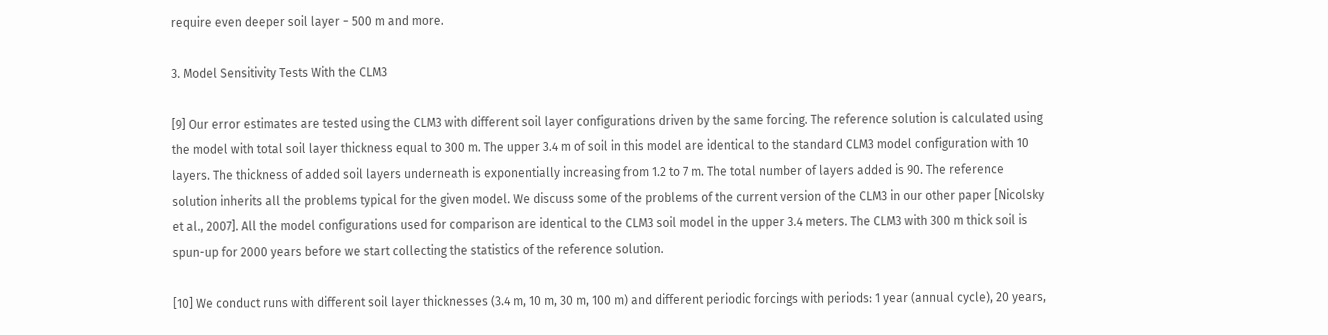require even deeper soil layer − 500 m and more.

3. Model Sensitivity Tests With the CLM3

[9] Our error estimates are tested using the CLM3 with different soil layer configurations driven by the same forcing. The reference solution is calculated using the model with total soil layer thickness equal to 300 m. The upper 3.4 m of soil in this model are identical to the standard CLM3 model configuration with 10 layers. The thickness of added soil layers underneath is exponentially increasing from 1.2 to 7 m. The total number of layers added is 90. The reference solution inherits all the problems typical for the given model. We discuss some of the problems of the current version of the CLM3 in our other paper [Nicolsky et al., 2007]. All the model configurations used for comparison are identical to the CLM3 soil model in the upper 3.4 meters. The CLM3 with 300 m thick soil is spun-up for 2000 years before we start collecting the statistics of the reference solution.

[10] We conduct runs with different soil layer thicknesses (3.4 m, 10 m, 30 m, 100 m) and different periodic forcings with periods: 1 year (annual cycle), 20 years,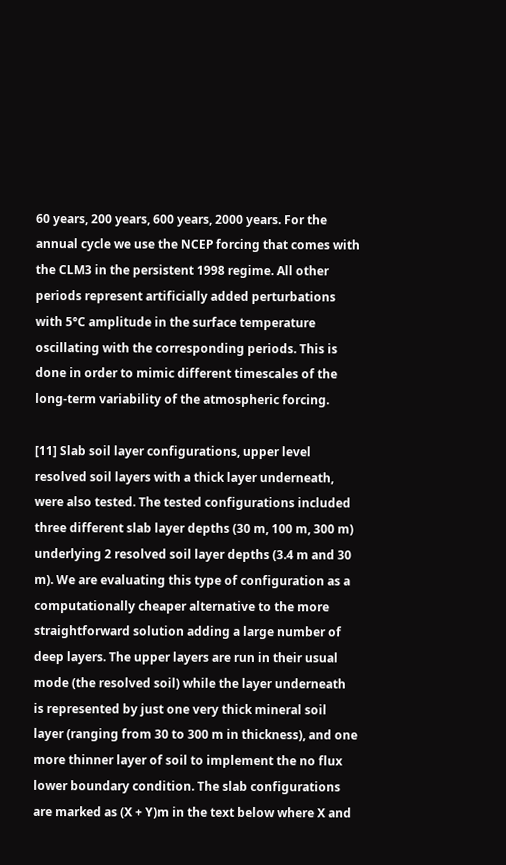60 years, 200 years, 600 years, 2000 years. For the annual cycle we use the NCEP forcing that comes with the CLM3 in the persistent 1998 regime. All other periods represent artificially added perturbations with 5°C amplitude in the surface temperature oscillating with the corresponding periods. This is done in order to mimic different timescales of the long-term variability of the atmospheric forcing.

[11] Slab soil layer configurations, upper level resolved soil layers with a thick layer underneath, were also tested. The tested configurations included three different slab layer depths (30 m, 100 m, 300 m) underlying 2 resolved soil layer depths (3.4 m and 30 m). We are evaluating this type of configuration as a computationally cheaper alternative to the more straightforward solution adding a large number of deep layers. The upper layers are run in their usual mode (the resolved soil) while the layer underneath is represented by just one very thick mineral soil layer (ranging from 30 to 300 m in thickness), and one more thinner layer of soil to implement the no flux lower boundary condition. The slab configurations are marked as (X + Y)m in the text below where X and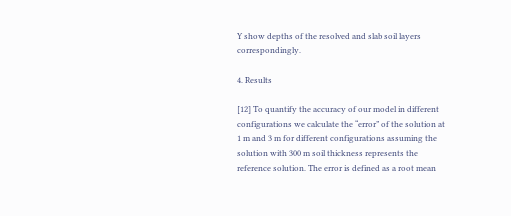Y show depths of the resolved and slab soil layers correspondingly.

4. Results

[12] To quantify the accuracy of our model in different configurations we calculate the “error” of the solution at 1 m and 3 m for different configurations assuming the solution with 300 m soil thickness represents the reference solution. The error is defined as a root mean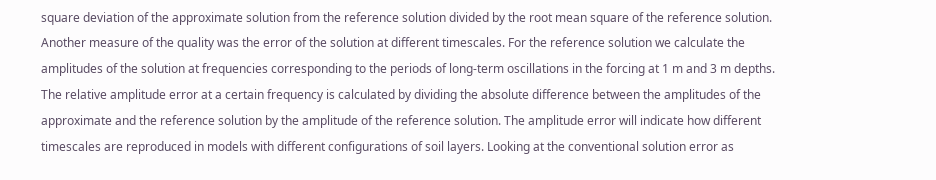square deviation of the approximate solution from the reference solution divided by the root mean square of the reference solution. Another measure of the quality was the error of the solution at different timescales. For the reference solution we calculate the amplitudes of the solution at frequencies corresponding to the periods of long-term oscillations in the forcing at 1 m and 3 m depths. The relative amplitude error at a certain frequency is calculated by dividing the absolute difference between the amplitudes of the approximate and the reference solution by the amplitude of the reference solution. The amplitude error will indicate how different timescales are reproduced in models with different configurations of soil layers. Looking at the conventional solution error as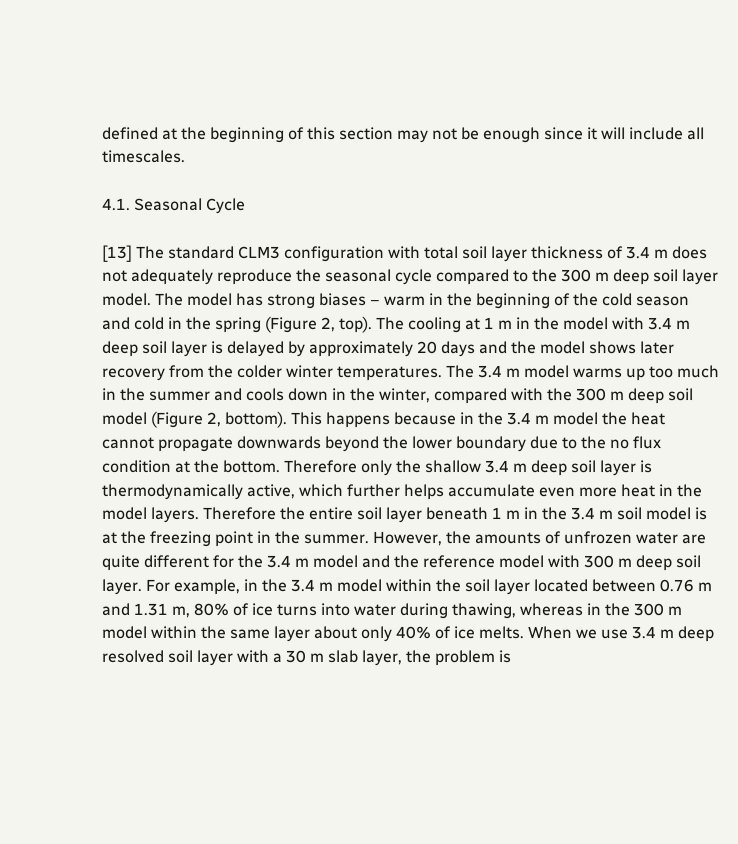defined at the beginning of this section may not be enough since it will include all timescales.

4.1. Seasonal Cycle

[13] The standard CLM3 configuration with total soil layer thickness of 3.4 m does not adequately reproduce the seasonal cycle compared to the 300 m deep soil layer model. The model has strong biases – warm in the beginning of the cold season and cold in the spring (Figure 2, top). The cooling at 1 m in the model with 3.4 m deep soil layer is delayed by approximately 20 days and the model shows later recovery from the colder winter temperatures. The 3.4 m model warms up too much in the summer and cools down in the winter, compared with the 300 m deep soil model (Figure 2, bottom). This happens because in the 3.4 m model the heat cannot propagate downwards beyond the lower boundary due to the no flux condition at the bottom. Therefore only the shallow 3.4 m deep soil layer is thermodynamically active, which further helps accumulate even more heat in the model layers. Therefore the entire soil layer beneath 1 m in the 3.4 m soil model is at the freezing point in the summer. However, the amounts of unfrozen water are quite different for the 3.4 m model and the reference model with 300 m deep soil layer. For example, in the 3.4 m model within the soil layer located between 0.76 m and 1.31 m, 80% of ice turns into water during thawing, whereas in the 300 m model within the same layer about only 40% of ice melts. When we use 3.4 m deep resolved soil layer with a 30 m slab layer, the problem is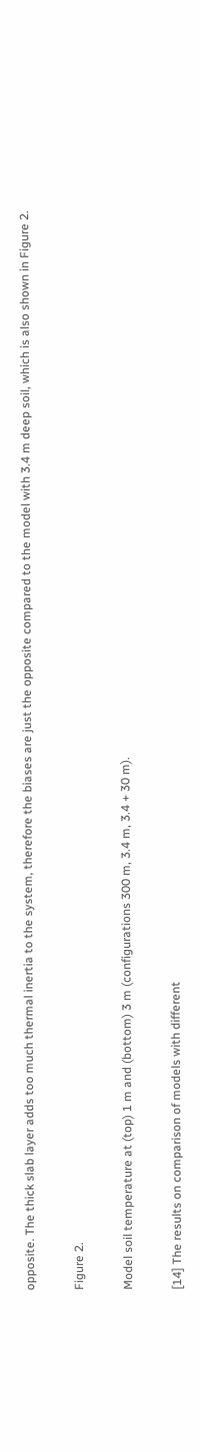opposite. The thick slab layer adds too much thermal inertia to the system, therefore the biases are just the opposite compared to the model with 3.4 m deep soil, which is also shown in Figure 2.

Figure 2.

Model soil temperature at (top) 1 m and (bottom) 3 m (configurations 300 m, 3.4 m, 3.4 + 30 m).

[14] The results on comparison of models with different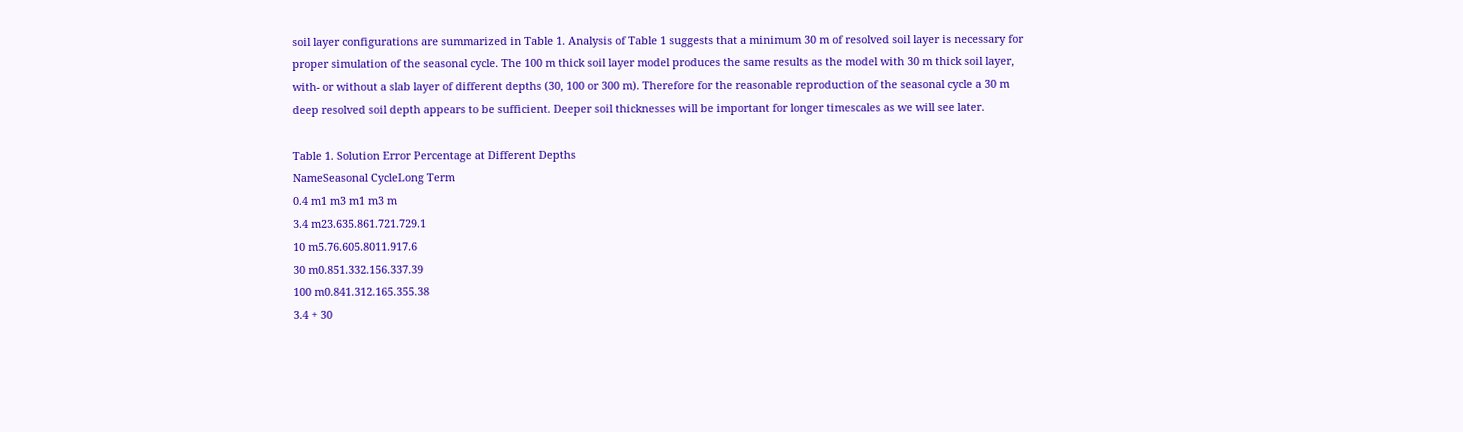soil layer configurations are summarized in Table 1. Analysis of Table 1 suggests that a minimum 30 m of resolved soil layer is necessary for proper simulation of the seasonal cycle. The 100 m thick soil layer model produces the same results as the model with 30 m thick soil layer, with- or without a slab layer of different depths (30, 100 or 300 m). Therefore for the reasonable reproduction of the seasonal cycle a 30 m deep resolved soil depth appears to be sufficient. Deeper soil thicknesses will be important for longer timescales as we will see later.

Table 1. Solution Error Percentage at Different Depths
NameSeasonal CycleLong Term
0.4 m1 m3 m1 m3 m
3.4 m23.635.861.721.729.1
10 m5.76.605.8011.917.6
30 m0.851.332.156.337.39
100 m0.841.312.165.355.38
3.4 + 30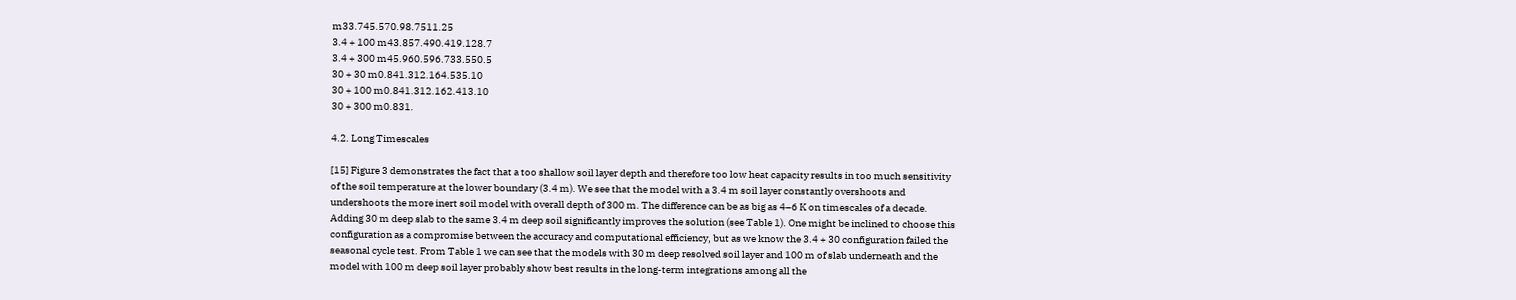m33.745.570.98.7511.25
3.4 + 100 m43.857.490.419.128.7
3.4 + 300 m45.960.596.733.550.5
30 + 30 m0.841.312.164.535.10
30 + 100 m0.841.312.162.413.10
30 + 300 m0.831.

4.2. Long Timescales

[15] Figure 3 demonstrates the fact that a too shallow soil layer depth and therefore too low heat capacity results in too much sensitivity of the soil temperature at the lower boundary (3.4 m). We see that the model with a 3.4 m soil layer constantly overshoots and undershoots the more inert soil model with overall depth of 300 m. The difference can be as big as 4–6 K on timescales of a decade. Adding 30 m deep slab to the same 3.4 m deep soil significantly improves the solution (see Table 1). One might be inclined to choose this configuration as a compromise between the accuracy and computational efficiency, but as we know the 3.4 + 30 configuration failed the seasonal cycle test. From Table 1 we can see that the models with 30 m deep resolved soil layer and 100 m of slab underneath and the model with 100 m deep soil layer probably show best results in the long-term integrations among all the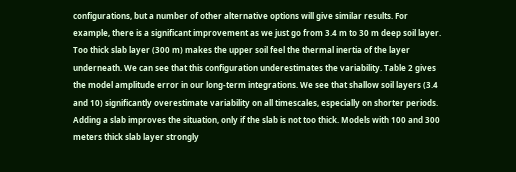configurations, but a number of other alternative options will give similar results. For example, there is a significant improvement as we just go from 3.4 m to 30 m deep soil layer. Too thick slab layer (300 m) makes the upper soil feel the thermal inertia of the layer underneath. We can see that this configuration underestimates the variability. Table 2 gives the model amplitude error in our long-term integrations. We see that shallow soil layers (3.4 and 10) significantly overestimate variability on all timescales, especially on shorter periods. Adding a slab improves the situation, only if the slab is not too thick. Models with 100 and 300 meters thick slab layer strongly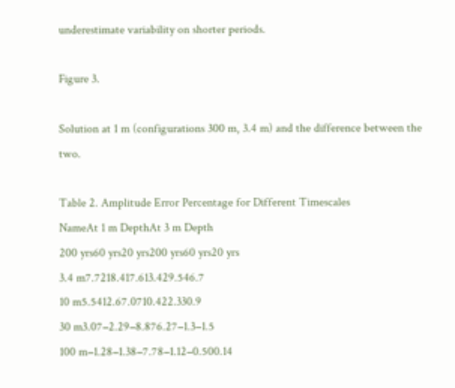underestimate variability on shorter periods.

Figure 3.

Solution at 1 m (configurations 300 m, 3.4 m) and the difference between the two.

Table 2. Amplitude Error Percentage for Different Timescales
NameAt 1 m DepthAt 3 m Depth
200 yrs60 yrs20 yrs200 yrs60 yrs20 yrs
3.4 m7.7218.417.613.429.546.7
10 m5.5412.67.0710.422.330.9
30 m3.07−2.29−8.876.27−1.3−1.5
100 m−1.28−1.38−7.78−1.12−0.500.14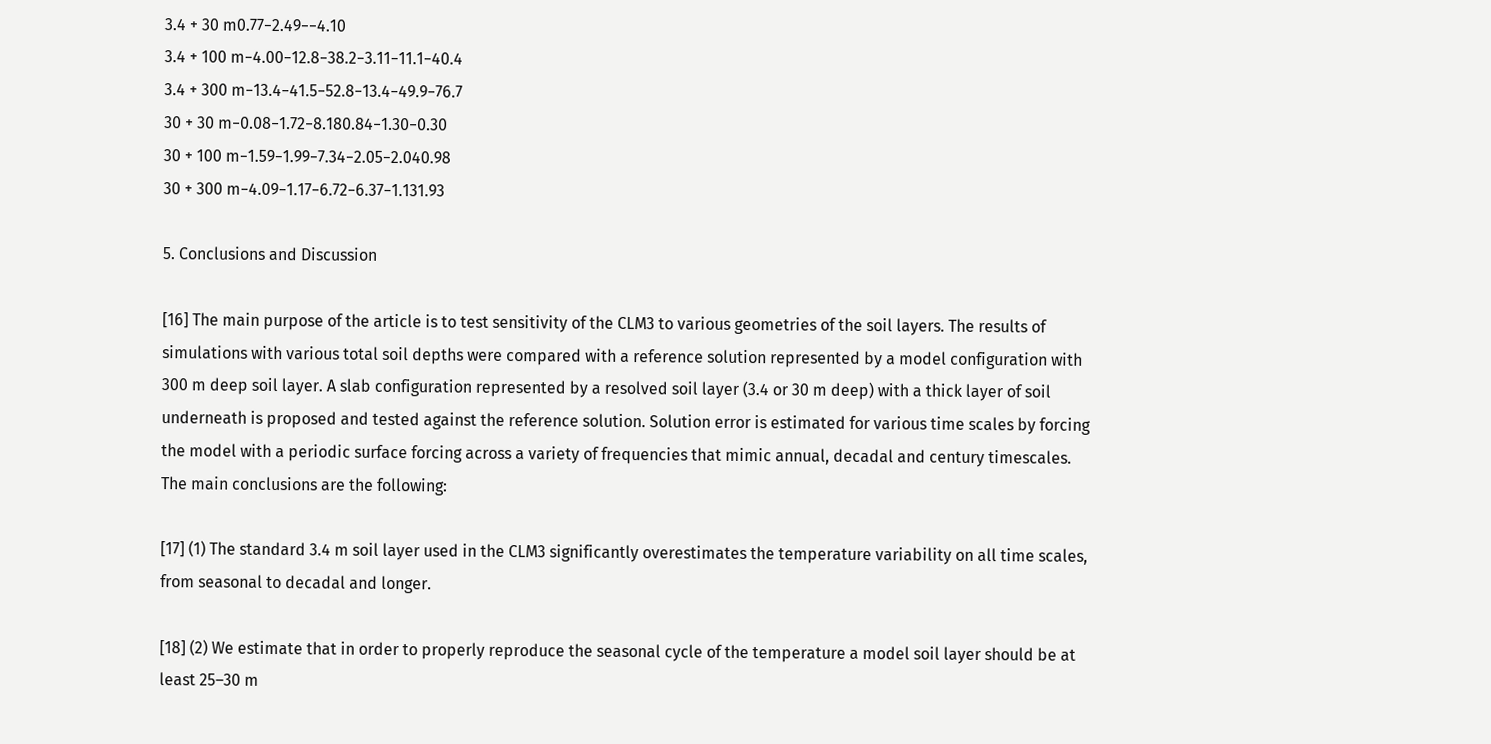3.4 + 30 m0.77−2.49−−4.10
3.4 + 100 m−4.00−12.8−38.2−3.11−11.1−40.4
3.4 + 300 m−13.4−41.5−52.8−13.4−49.9−76.7
30 + 30 m−0.08−1.72−8.180.84−1.30−0.30
30 + 100 m−1.59−1.99−7.34−2.05−2.040.98
30 + 300 m−4.09−1.17−6.72−6.37−1.131.93

5. Conclusions and Discussion

[16] The main purpose of the article is to test sensitivity of the CLM3 to various geometries of the soil layers. The results of simulations with various total soil depths were compared with a reference solution represented by a model configuration with 300 m deep soil layer. A slab configuration represented by a resolved soil layer (3.4 or 30 m deep) with a thick layer of soil underneath is proposed and tested against the reference solution. Solution error is estimated for various time scales by forcing the model with a periodic surface forcing across a variety of frequencies that mimic annual, decadal and century timescales. The main conclusions are the following:

[17] (1) The standard 3.4 m soil layer used in the CLM3 significantly overestimates the temperature variability on all time scales, from seasonal to decadal and longer.

[18] (2) We estimate that in order to properly reproduce the seasonal cycle of the temperature a model soil layer should be at least 25–30 m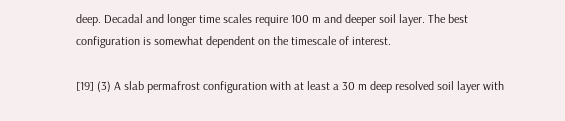deep. Decadal and longer time scales require 100 m and deeper soil layer. The best configuration is somewhat dependent on the timescale of interest.

[19] (3) A slab permafrost configuration with at least a 30 m deep resolved soil layer with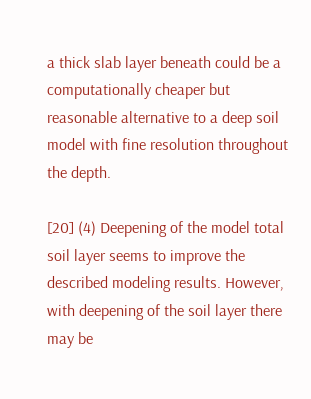a thick slab layer beneath could be a computationally cheaper but reasonable alternative to a deep soil model with fine resolution throughout the depth.

[20] (4) Deepening of the model total soil layer seems to improve the described modeling results. However, with deepening of the soil layer there may be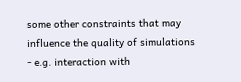some other constraints that may influence the quality of simulations - e.g. interaction with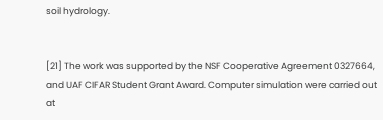soil hydrology.


[21] The work was supported by the NSF Cooperative Agreement 0327664, and UAF CIFAR Student Grant Award. Computer simulation were carried out at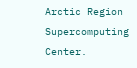Arctic Region Supercomputing Center.